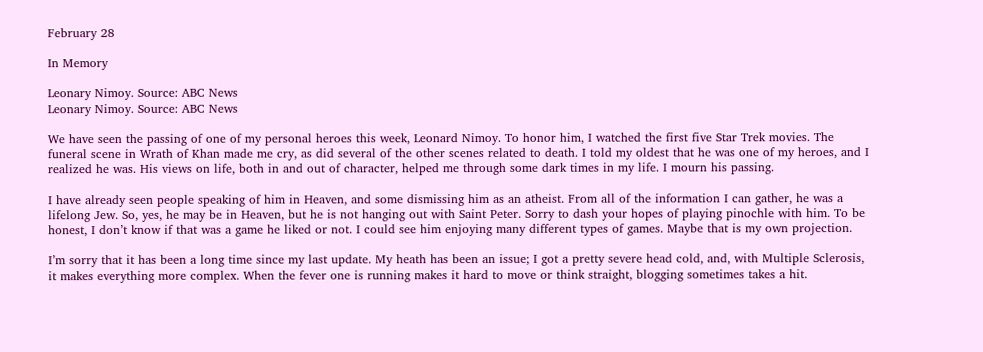February 28

In Memory

Leonary Nimoy. Source: ABC News
Leonary Nimoy. Source: ABC News

We have seen the passing of one of my personal heroes this week, Leonard Nimoy. To honor him, I watched the first five Star Trek movies. The funeral scene in Wrath of Khan made me cry, as did several of the other scenes related to death. I told my oldest that he was one of my heroes, and I realized he was. His views on life, both in and out of character, helped me through some dark times in my life. I mourn his passing.

I have already seen people speaking of him in Heaven, and some dismissing him as an atheist. From all of the information I can gather, he was a lifelong Jew. So, yes, he may be in Heaven, but he is not hanging out with Saint Peter. Sorry to dash your hopes of playing pinochle with him. To be honest, I don’t know if that was a game he liked or not. I could see him enjoying many different types of games. Maybe that is my own projection.

I’m sorry that it has been a long time since my last update. My heath has been an issue; I got a pretty severe head cold, and, with Multiple Sclerosis, it makes everything more complex. When the fever one is running makes it hard to move or think straight, blogging sometimes takes a hit.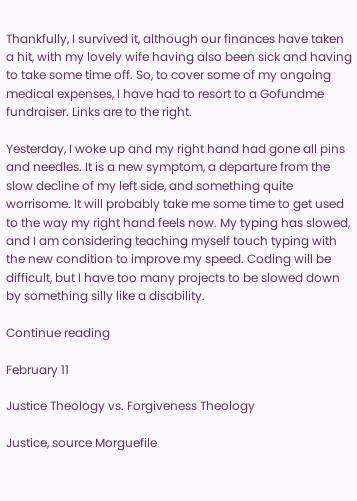Thankfully, I survived it, although our finances have taken a hit, with my lovely wife having also been sick and having to take some time off. So, to cover some of my ongoing medical expenses, I have had to resort to a Gofundme fundraiser. Links are to the right.

Yesterday, I woke up and my right hand had gone all pins and needles. It is a new symptom, a departure from the slow decline of my left side, and something quite worrisome. It will probably take me some time to get used to the way my right hand feels now. My typing has slowed, and I am considering teaching myself touch typing with the new condition to improve my speed. Coding will be difficult, but I have too many projects to be slowed down by something silly like a disability.

Continue reading

February 11

Justice Theology vs. Forgiveness Theology

Justice, source Morguefile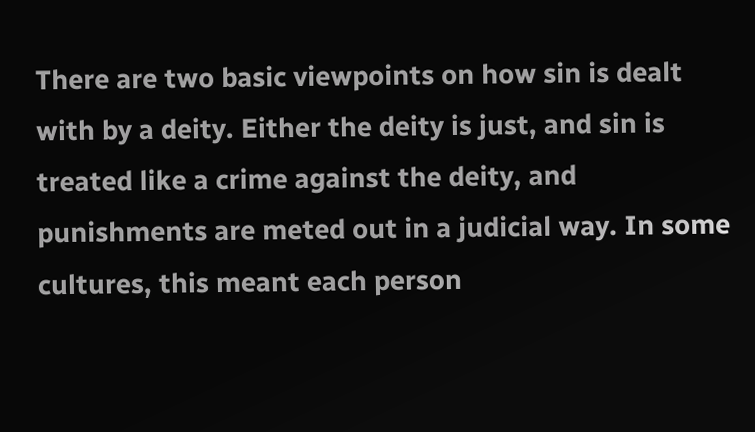There are two basic viewpoints on how sin is dealt with by a deity. Either the deity is just, and sin is treated like a crime against the deity, and punishments are meted out in a judicial way. In some cultures, this meant each person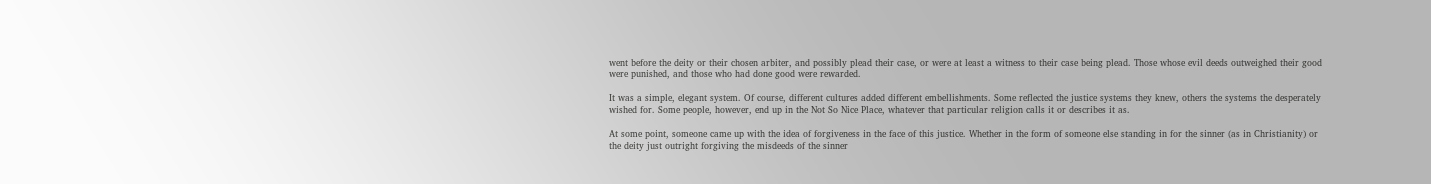went before the deity or their chosen arbiter, and possibly plead their case, or were at least a witness to their case being plead. Those whose evil deeds outweighed their good were punished, and those who had done good were rewarded.

It was a simple, elegant system. Of course, different cultures added different embellishments. Some reflected the justice systems they knew, others the systems the desperately wished for. Some people, however, end up in the Not So Nice Place, whatever that particular religion calls it or describes it as.

At some point, someone came up with the idea of forgiveness in the face of this justice. Whether in the form of someone else standing in for the sinner (as in Christianity) or the deity just outright forgiving the misdeeds of the sinner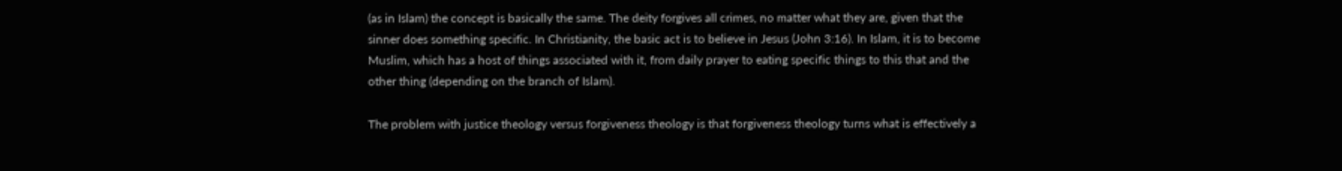(as in Islam) the concept is basically the same. The deity forgives all crimes, no matter what they are, given that the sinner does something specific. In Christianity, the basic act is to believe in Jesus (John 3:16). In Islam, it is to become Muslim, which has a host of things associated with it, from daily prayer to eating specific things to this that and the other thing (depending on the branch of Islam).

The problem with justice theology versus forgiveness theology is that forgiveness theology turns what is effectively a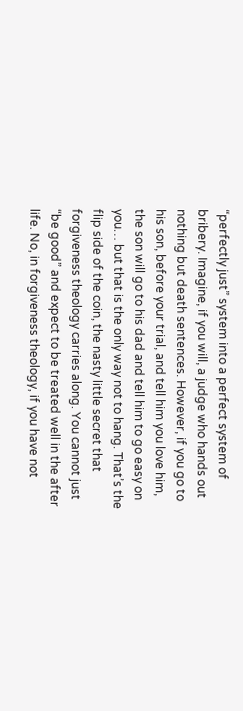“perfectly just” system into a perfect system of bribery. Imagine, if you will, a judge who hands out nothing but death sentences. However, if you go to his son, before your trial, and tell him you love him, the son will go to his dad and tell him to go easy on you… but that is the only way not to hang. That’s the flip side of the coin, the nasty little secret that forgiveness theology carries along. You cannot just “be good” and expect to be treated well in the after life. No, in forgiveness theology, if you have not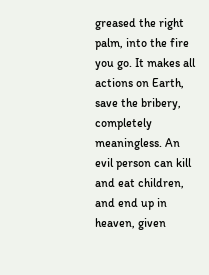greased the right palm, into the fire you go. It makes all actions on Earth, save the bribery, completely meaningless. An evil person can kill and eat children, and end up in heaven, given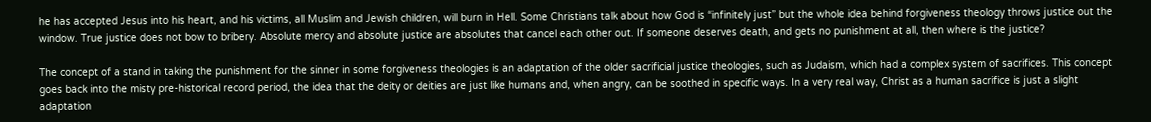he has accepted Jesus into his heart, and his victims, all Muslim and Jewish children, will burn in Hell. Some Christians talk about how God is “infinitely just” but the whole idea behind forgiveness theology throws justice out the window. True justice does not bow to bribery. Absolute mercy and absolute justice are absolutes that cancel each other out. If someone deserves death, and gets no punishment at all, then where is the justice?

The concept of a stand in taking the punishment for the sinner in some forgiveness theologies is an adaptation of the older sacrificial justice theologies, such as Judaism, which had a complex system of sacrifices. This concept goes back into the misty pre-historical record period, the idea that the deity or deities are just like humans and, when angry, can be soothed in specific ways. In a very real way, Christ as a human sacrifice is just a slight adaptation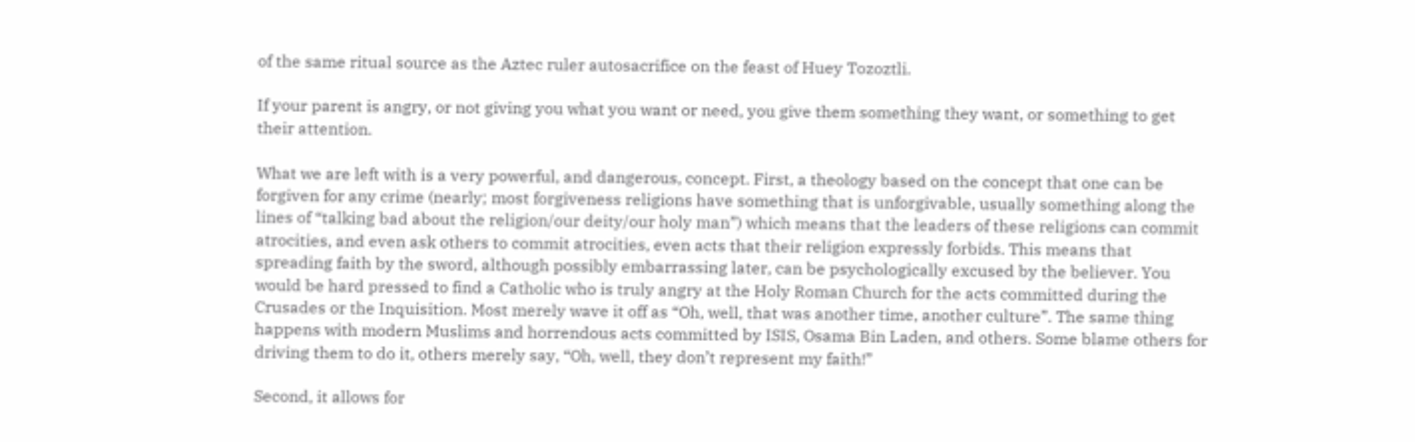of the same ritual source as the Aztec ruler autosacrifice on the feast of Huey Tozoztli.

If your parent is angry, or not giving you what you want or need, you give them something they want, or something to get their attention.

What we are left with is a very powerful, and dangerous, concept. First, a theology based on the concept that one can be forgiven for any crime (nearly; most forgiveness religions have something that is unforgivable, usually something along the lines of “talking bad about the religion/our deity/our holy man”) which means that the leaders of these religions can commit atrocities, and even ask others to commit atrocities, even acts that their religion expressly forbids. This means that spreading faith by the sword, although possibly embarrassing later, can be psychologically excused by the believer. You would be hard pressed to find a Catholic who is truly angry at the Holy Roman Church for the acts committed during the Crusades or the Inquisition. Most merely wave it off as “Oh, well, that was another time, another culture”. The same thing happens with modern Muslims and horrendous acts committed by ISIS, Osama Bin Laden, and others. Some blame others for driving them to do it, others merely say, “Oh, well, they don’t represent my faith!”

Second, it allows for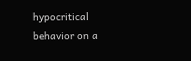hypocritical behavior on a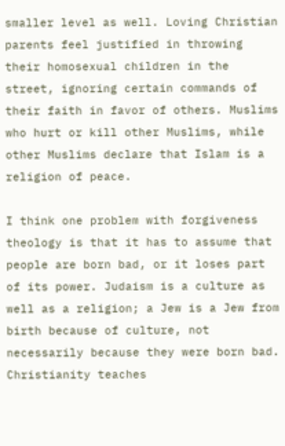smaller level as well. Loving Christian parents feel justified in throwing their homosexual children in the street, ignoring certain commands of their faith in favor of others. Muslims who hurt or kill other Muslims, while other Muslims declare that Islam is a religion of peace.

I think one problem with forgiveness theology is that it has to assume that people are born bad, or it loses part of its power. Judaism is a culture as well as a religion; a Jew is a Jew from birth because of culture, not necessarily because they were born bad. Christianity teaches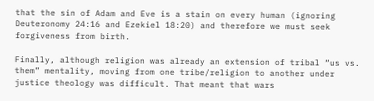that the sin of Adam and Eve is a stain on every human (ignoring Deuteronomy 24:16 and Ezekiel 18:20) and therefore we must seek forgiveness from birth.

Finally, although religion was already an extension of tribal “us vs. them” mentality, moving from one tribe/religion to another under justice theology was difficult. That meant that wars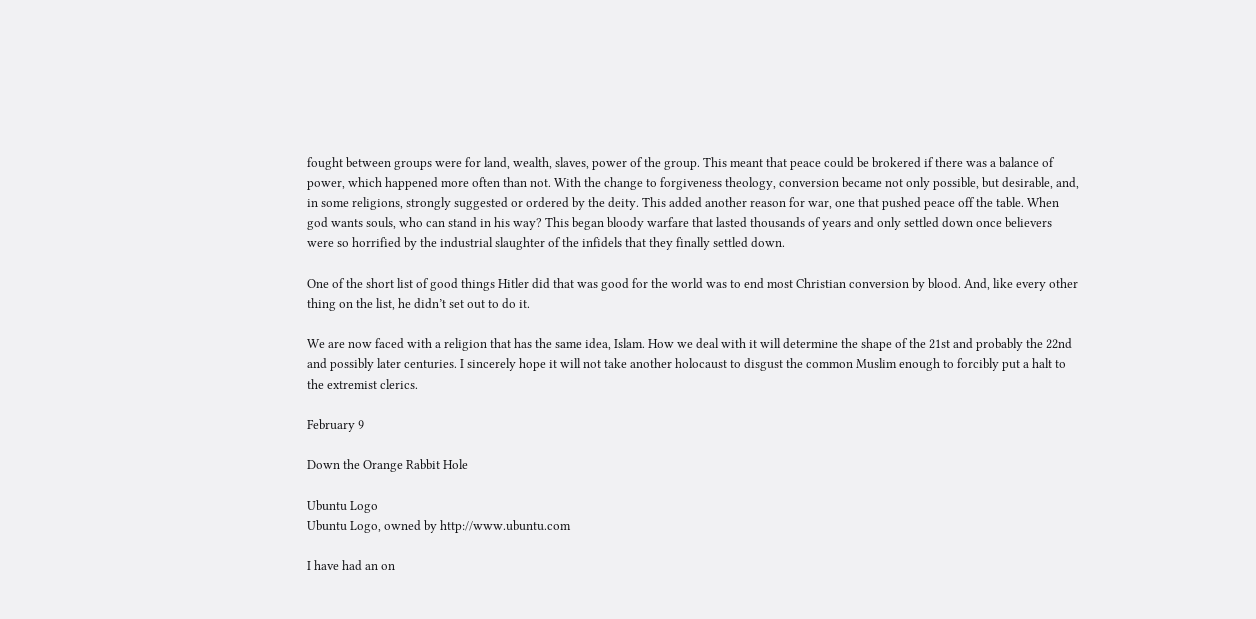fought between groups were for land, wealth, slaves, power of the group. This meant that peace could be brokered if there was a balance of power, which happened more often than not. With the change to forgiveness theology, conversion became not only possible, but desirable, and, in some religions, strongly suggested or ordered by the deity. This added another reason for war, one that pushed peace off the table. When god wants souls, who can stand in his way? This began bloody warfare that lasted thousands of years and only settled down once believers were so horrified by the industrial slaughter of the infidels that they finally settled down.

One of the short list of good things Hitler did that was good for the world was to end most Christian conversion by blood. And, like every other thing on the list, he didn’t set out to do it.

We are now faced with a religion that has the same idea, Islam. How we deal with it will determine the shape of the 21st and probably the 22nd and possibly later centuries. I sincerely hope it will not take another holocaust to disgust the common Muslim enough to forcibly put a halt to the extremist clerics.

February 9

Down the Orange Rabbit Hole

Ubuntu Logo
Ubuntu Logo, owned by http://www.ubuntu.com

I have had an on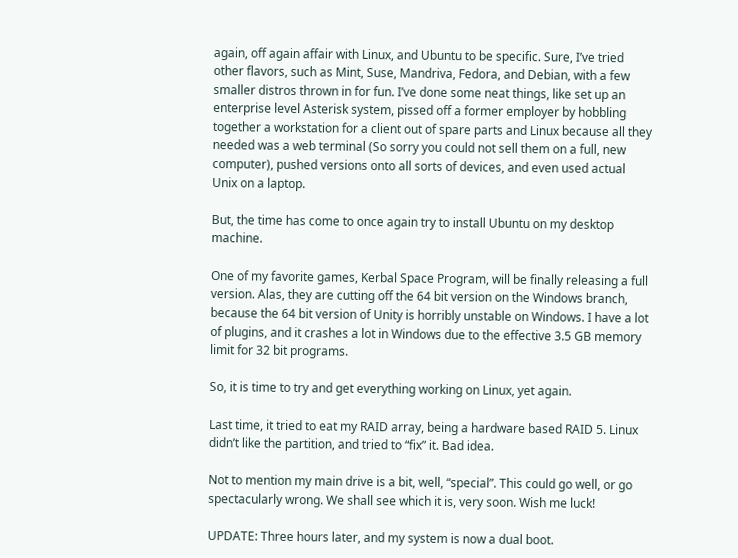again, off again affair with Linux, and Ubuntu to be specific. Sure, I’ve tried other flavors, such as Mint, Suse, Mandriva, Fedora, and Debian, with a few smaller distros thrown in for fun. I’ve done some neat things, like set up an enterprise level Asterisk system, pissed off a former employer by hobbling together a workstation for a client out of spare parts and Linux because all they needed was a web terminal (So sorry you could not sell them on a full, new computer), pushed versions onto all sorts of devices, and even used actual Unix on a laptop.

But, the time has come to once again try to install Ubuntu on my desktop machine.

One of my favorite games, Kerbal Space Program, will be finally releasing a full version. Alas, they are cutting off the 64 bit version on the Windows branch, because the 64 bit version of Unity is horribly unstable on Windows. I have a lot of plugins, and it crashes a lot in Windows due to the effective 3.5 GB memory limit for 32 bit programs.

So, it is time to try and get everything working on Linux, yet again.

Last time, it tried to eat my RAID array, being a hardware based RAID 5. Linux didn’t like the partition, and tried to “fix” it. Bad idea.

Not to mention my main drive is a bit, well, “special”. This could go well, or go spectacularly wrong. We shall see which it is, very soon. Wish me luck!

UPDATE: Three hours later, and my system is now a dual boot.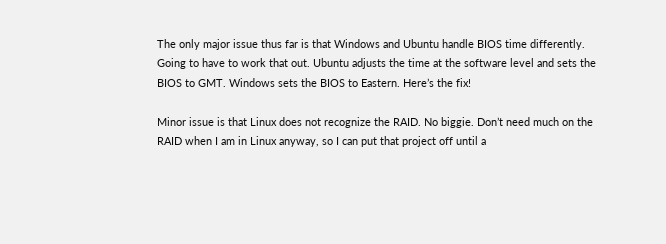The only major issue thus far is that Windows and Ubuntu handle BIOS time differently. Going to have to work that out. Ubuntu adjusts the time at the software level and sets the BIOS to GMT. Windows sets the BIOS to Eastern. Here’s the fix!

Minor issue is that Linux does not recognize the RAID. No biggie. Don’t need much on the RAID when I am in Linux anyway, so I can put that project off until a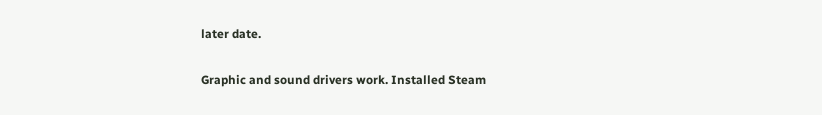later date.

Graphic and sound drivers work. Installed Steam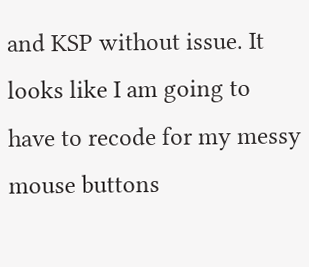and KSP without issue. It looks like I am going to have to recode for my messy mouse buttons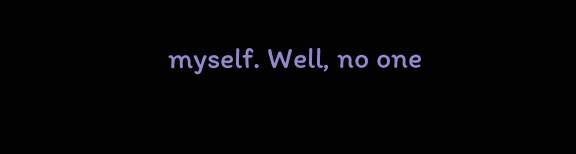myself. Well, no one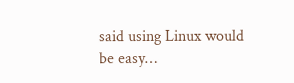said using Linux would be easy…